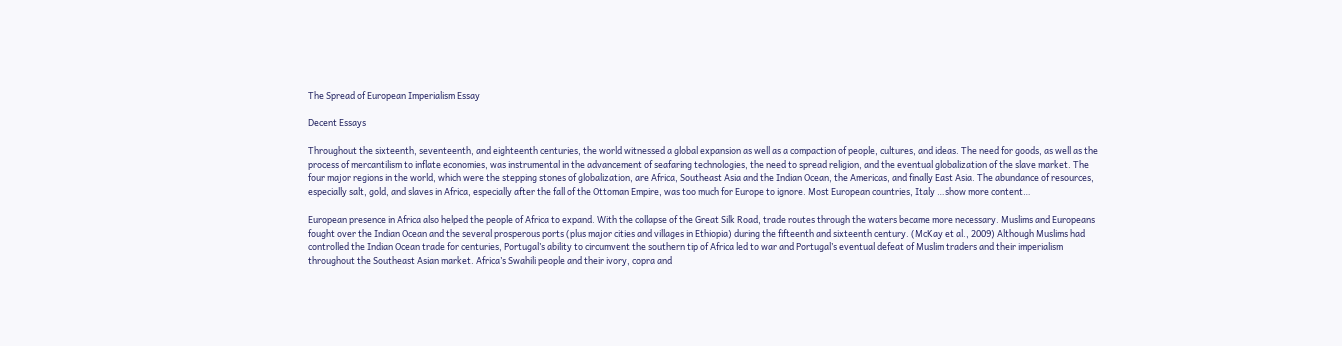The Spread of European Imperialism Essay

Decent Essays

Throughout the sixteenth, seventeenth, and eighteenth centuries, the world witnessed a global expansion as well as a compaction of people, cultures, and ideas. The need for goods, as well as the process of mercantilism to inflate economies, was instrumental in the advancement of seafaring technologies, the need to spread religion, and the eventual globalization of the slave market. The four major regions in the world, which were the stepping stones of globalization, are Africa, Southeast Asia and the Indian Ocean, the Americas, and finally East Asia. The abundance of resources, especially salt, gold, and slaves in Africa, especially after the fall of the Ottoman Empire, was too much for Europe to ignore. Most European countries, Italy …show more content…

European presence in Africa also helped the people of Africa to expand. With the collapse of the Great Silk Road, trade routes through the waters became more necessary. Muslims and Europeans fought over the Indian Ocean and the several prosperous ports (plus major cities and villages in Ethiopia) during the fifteenth and sixteenth century. (McKay et al., 2009) Although Muslims had controlled the Indian Ocean trade for centuries, Portugal’s ability to circumvent the southern tip of Africa led to war and Portugal’s eventual defeat of Muslim traders and their imperialism throughout the Southeast Asian market. Africa’s Swahili people and their ivory, copra and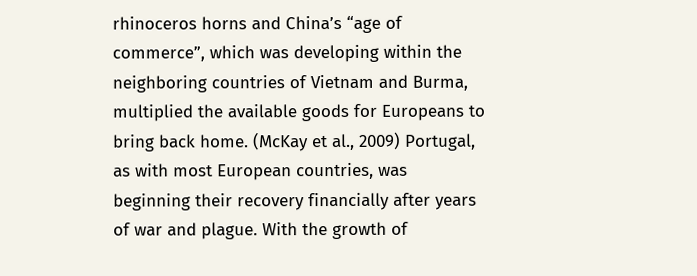rhinoceros horns and China’s “age of commerce”, which was developing within the neighboring countries of Vietnam and Burma, multiplied the available goods for Europeans to bring back home. (McKay et al., 2009) Portugal, as with most European countries, was beginning their recovery financially after years of war and plague. With the growth of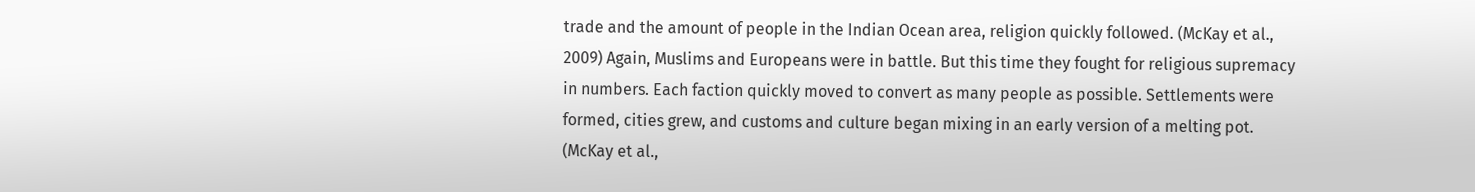trade and the amount of people in the Indian Ocean area, religion quickly followed. (McKay et al., 2009) Again, Muslims and Europeans were in battle. But this time they fought for religious supremacy in numbers. Each faction quickly moved to convert as many people as possible. Settlements were formed, cities grew, and customs and culture began mixing in an early version of a melting pot. (McKay et al.,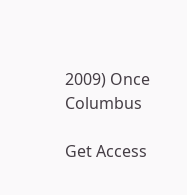2009) Once Columbus

Get Access